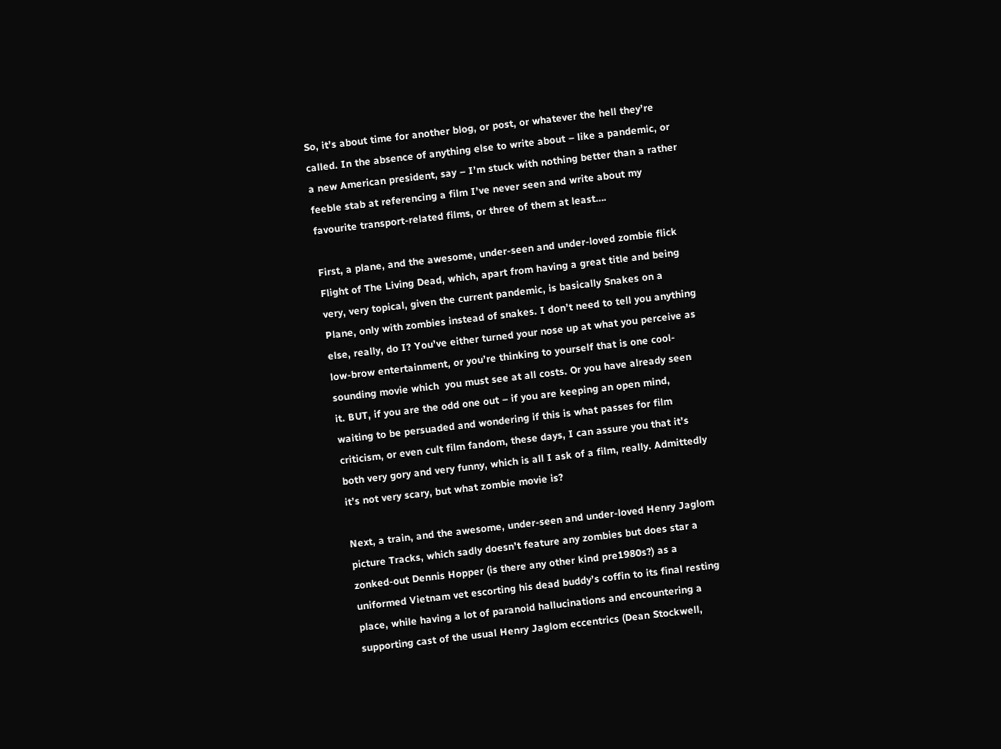So, it’s about time for another blog, or post, or whatever the hell they’re called. In the absence of anything else to write about – like a pandemic, or a new American president, say – I’m stuck with nothing better than a rather feeble stab at referencing a film I’ve never seen and write about my favourite transport-related films, or three of them at least….

First, a plane, and the awesome, under-seen and under-loved zombie flick Flight of The Living Dead, which, apart from having a great title and being very, very topical, given the current pandemic, is basically Snakes on a Plane, only with zombies instead of snakes. I don’t need to tell you anything else, really, do I? You’ve either turned your nose up at what you perceive as low-brow entertainment, or you’re thinking to yourself that is one cool-sounding movie which  you must see at all costs. Or you have already seen it. BUT, if you are the odd one out – if you are keeping an open mind, waiting to be persuaded and wondering if this is what passes for film criticism, or even cult film fandom, these days, I can assure you that it’s both very gory and very funny, which is all I ask of a film, really. Admittedly it’s not very scary, but what zombie movie is?

Next, a train, and the awesome, under-seen and under-loved Henry Jaglom picture Tracks, which sadly doesn’t feature any zombies but does star a zonked-out Dennis Hopper (is there any other kind pre1980s?) as a uniformed Vietnam vet escorting his dead buddy’s coffin to its final resting place, while having a lot of paranoid hallucinations and encountering a supporting cast of the usual Henry Jaglom eccentrics (Dean Stockwell,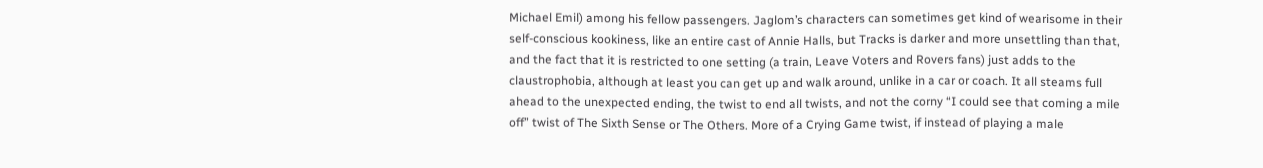Michael Emil) among his fellow passengers. Jaglom’s characters can sometimes get kind of wearisome in their self-conscious kookiness, like an entire cast of Annie Halls, but Tracks is darker and more unsettling than that, and the fact that it is restricted to one setting (a train, Leave Voters and Rovers fans) just adds to the claustrophobia, although at least you can get up and walk around, unlike in a car or coach. It all steams full ahead to the unexpected ending, the twist to end all twists, and not the corny “I could see that coming a mile off” twist of The Sixth Sense or The Others. More of a Crying Game twist, if instead of playing a male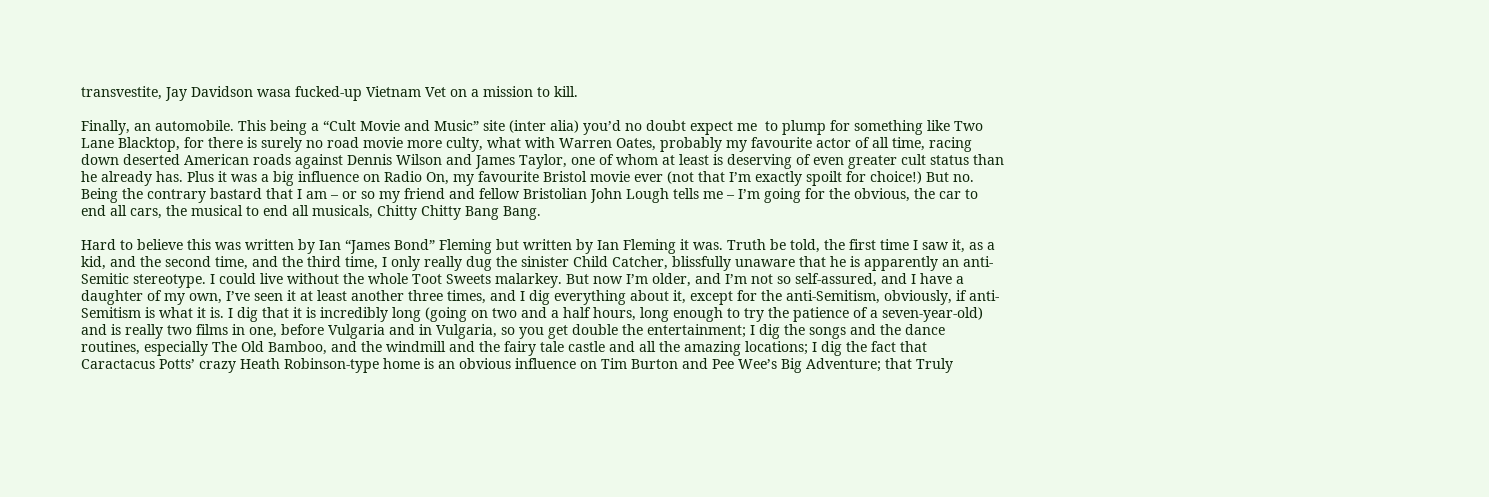transvestite, Jay Davidson wasa fucked-up Vietnam Vet on a mission to kill.

Finally, an automobile. This being a “Cult Movie and Music” site (inter alia) you’d no doubt expect me  to plump for something like Two Lane Blacktop, for there is surely no road movie more culty, what with Warren Oates, probably my favourite actor of all time, racing down deserted American roads against Dennis Wilson and James Taylor, one of whom at least is deserving of even greater cult status than he already has. Plus it was a big influence on Radio On, my favourite Bristol movie ever (not that I’m exactly spoilt for choice!) But no. Being the contrary bastard that I am – or so my friend and fellow Bristolian John Lough tells me – I’m going for the obvious, the car to end all cars, the musical to end all musicals, Chitty Chitty Bang Bang.

Hard to believe this was written by Ian “James Bond” Fleming but written by Ian Fleming it was. Truth be told, the first time I saw it, as a kid, and the second time, and the third time, I only really dug the sinister Child Catcher, blissfully unaware that he is apparently an anti-Semitic stereotype. I could live without the whole Toot Sweets malarkey. But now I’m older, and I’m not so self-assured, and I have a daughter of my own, I’ve seen it at least another three times, and I dig everything about it, except for the anti-Semitism, obviously, if anti-Semitism is what it is. I dig that it is incredibly long (going on two and a half hours, long enough to try the patience of a seven-year-old) and is really two films in one, before Vulgaria and in Vulgaria, so you get double the entertainment; I dig the songs and the dance routines, especially The Old Bamboo, and the windmill and the fairy tale castle and all the amazing locations; I dig the fact that Caractacus Potts’ crazy Heath Robinson-type home is an obvious influence on Tim Burton and Pee Wee’s Big Adventure; that Truly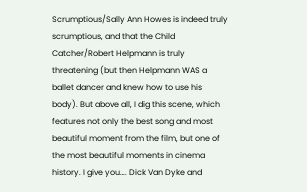Scrumptious/Sally Ann Howes is indeed truly scrumptious, and that the Child Catcher/Robert Helpmann is truly threatening (but then Helpmann WAS a ballet dancer and knew how to use his body). But above all, I dig this scene, which features not only the best song and most beautiful moment from the film, but one of the most beautiful moments in cinema history. I give you…. Dick Van Dyke and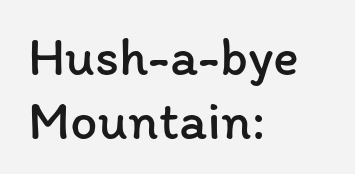Hush-a-bye Mountain: